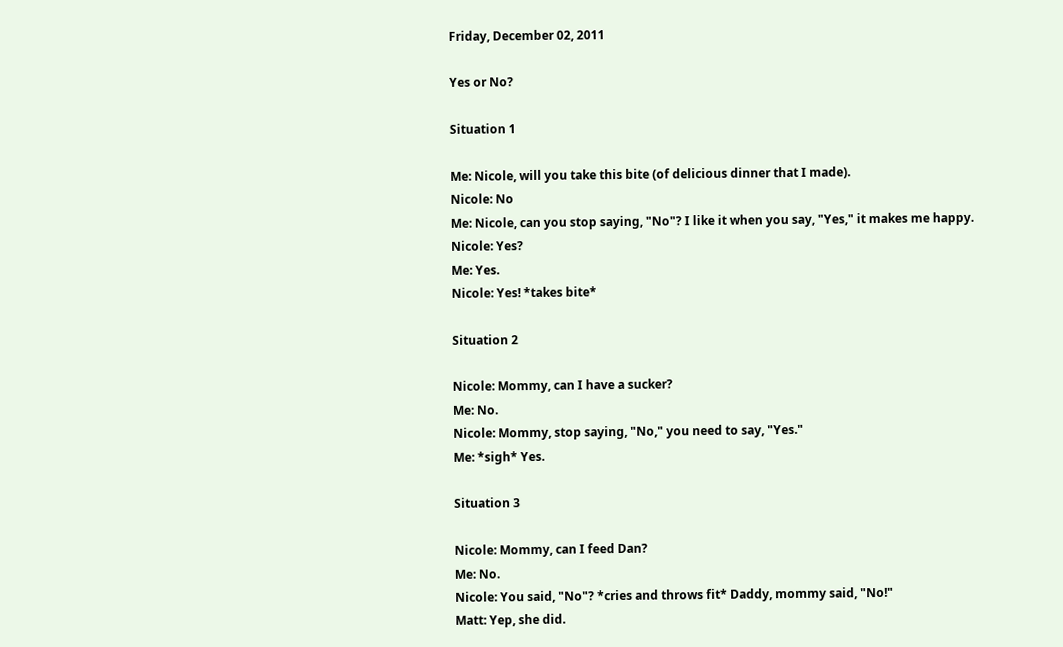Friday, December 02, 2011

Yes or No?

Situation 1

Me: Nicole, will you take this bite (of delicious dinner that I made).
Nicole: No
Me: Nicole, can you stop saying, "No"? I like it when you say, "Yes," it makes me happy.
Nicole: Yes?
Me: Yes.
Nicole: Yes! *takes bite*

Situation 2

Nicole: Mommy, can I have a sucker?
Me: No.
Nicole: Mommy, stop saying, "No," you need to say, "Yes."
Me: *sigh* Yes.

Situation 3

Nicole: Mommy, can I feed Dan?
Me: No.
Nicole: You said, "No"? *cries and throws fit* Daddy, mommy said, "No!"
Matt: Yep, she did.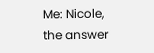Me: Nicole, the answer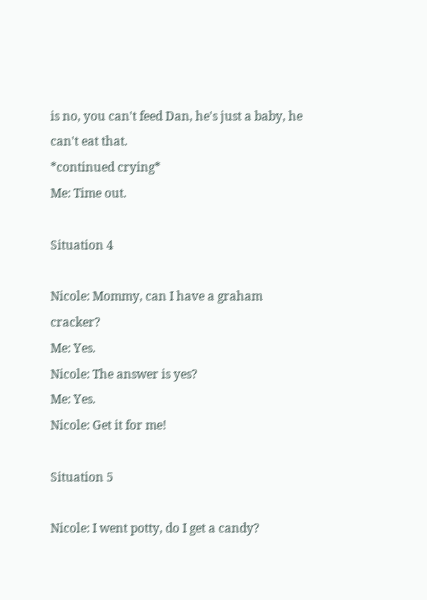is no, you can't feed Dan, he's just a baby, he can't eat that.
*continued crying*
Me: Time out.

Situation 4

Nicole: Mommy, can I have a graham cracker?
Me: Yes.
Nicole: The answer is yes?
Me: Yes.
Nicole: Get it for me!

Situation 5

Nicole: I went potty, do I get a candy?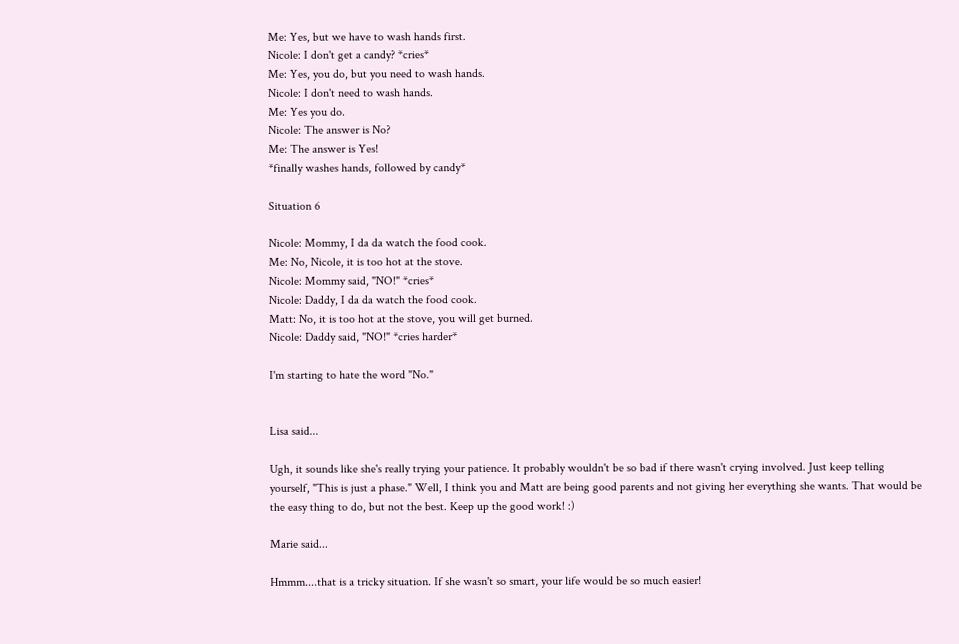Me: Yes, but we have to wash hands first.
Nicole: I don't get a candy? *cries*
Me: Yes, you do, but you need to wash hands.
Nicole: I don't need to wash hands.
Me: Yes you do.
Nicole: The answer is No?
Me: The answer is Yes!
*finally washes hands, followed by candy*

Situation 6

Nicole: Mommy, I da da watch the food cook.
Me: No, Nicole, it is too hot at the stove.
Nicole: Mommy said, "NO!" *cries*
Nicole: Daddy, I da da watch the food cook.
Matt: No, it is too hot at the stove, you will get burned.
Nicole: Daddy said, "NO!" *cries harder*

I'm starting to hate the word "No."


Lisa said...

Ugh, it sounds like she's really trying your patience. It probably wouldn't be so bad if there wasn't crying involved. Just keep telling yourself, "This is just a phase." Well, I think you and Matt are being good parents and not giving her everything she wants. That would be the easy thing to do, but not the best. Keep up the good work! :)

Marie said...

Hmmm....that is a tricky situation. If she wasn't so smart, your life would be so much easier!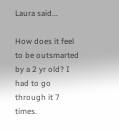Laura said...

How does it feel to be outsmarted by a 2 yr old? I had to go through it 7 times.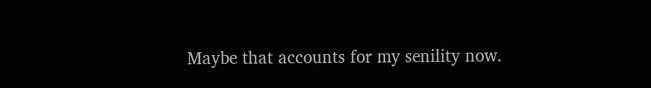Maybe that accounts for my senility now.